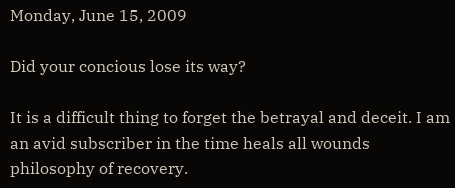Monday, June 15, 2009

Did your concious lose its way?

It is a difficult thing to forget the betrayal and deceit. I am an avid subscriber in the time heals all wounds philosophy of recovery.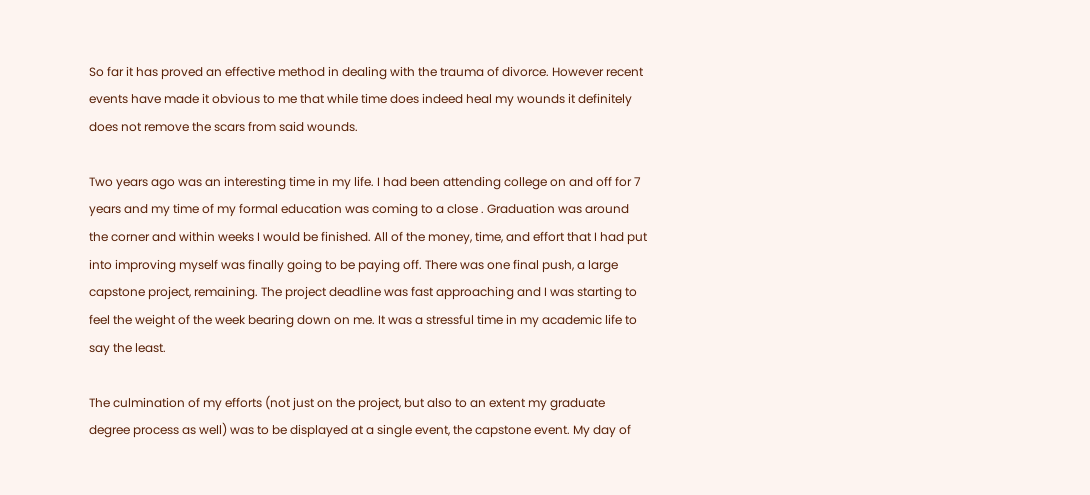So far it has proved an effective method in dealing with the trauma of divorce. However recent events have made it obvious to me that while time does indeed heal my wounds it definitely does not remove the scars from said wounds.

Two years ago was an interesting time in my life. I had been attending college on and off for 7 years and my time of my formal education was coming to a close . Graduation was around the corner and within weeks I would be finished. All of the money, time, and effort that I had put into improving myself was finally going to be paying off. There was one final push, a large capstone project, remaining. The project deadline was fast approaching and I was starting to feel the weight of the week bearing down on me. It was a stressful time in my academic life to say the least.

The culmination of my efforts (not just on the project, but also to an extent my graduate degree process as well) was to be displayed at a single event, the capstone event. My day of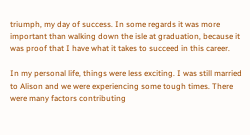triumph, my day of success. In some regards it was more important than walking down the isle at graduation, because it was proof that I have what it takes to succeed in this career.

In my personal life, things were less exciting. I was still married to Alison and we were experiencing some tough times. There were many factors contributing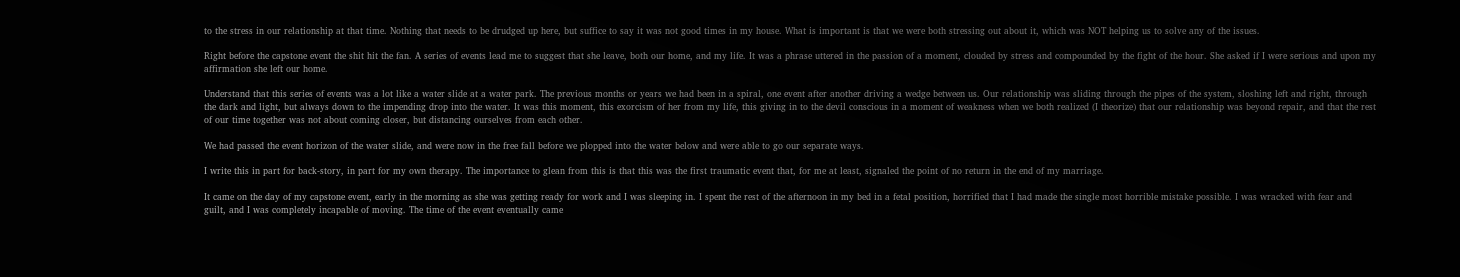to the stress in our relationship at that time. Nothing that needs to be drudged up here, but suffice to say it was not good times in my house. What is important is that we were both stressing out about it, which was NOT helping us to solve any of the issues.

Right before the capstone event the shit hit the fan. A series of events lead me to suggest that she leave, both our home, and my life. It was a phrase uttered in the passion of a moment, clouded by stress and compounded by the fight of the hour. She asked if I were serious and upon my affirmation she left our home.

Understand that this series of events was a lot like a water slide at a water park. The previous months or years we had been in a spiral, one event after another driving a wedge between us. Our relationship was sliding through the pipes of the system, sloshing left and right, through the dark and light, but always down to the impending drop into the water. It was this moment, this exorcism of her from my life, this giving in to the devil conscious in a moment of weakness when we both realized (I theorize) that our relationship was beyond repair, and that the rest of our time together was not about coming closer, but distancing ourselves from each other.

We had passed the event horizon of the water slide, and were now in the free fall before we plopped into the water below and were able to go our separate ways.

I write this in part for back-story, in part for my own therapy. The importance to glean from this is that this was the first traumatic event that, for me at least, signaled the point of no return in the end of my marriage.

It came on the day of my capstone event, early in the morning as she was getting ready for work and I was sleeping in. I spent the rest of the afternoon in my bed in a fetal position, horrified that I had made the single most horrible mistake possible. I was wracked with fear and guilt, and I was completely incapable of moving. The time of the event eventually came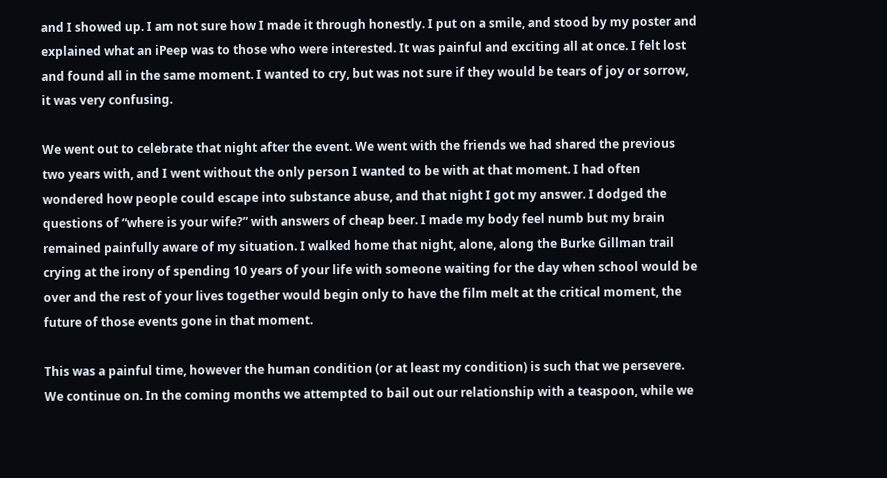and I showed up. I am not sure how I made it through honestly. I put on a smile, and stood by my poster and explained what an iPeep was to those who were interested. It was painful and exciting all at once. I felt lost and found all in the same moment. I wanted to cry, but was not sure if they would be tears of joy or sorrow, it was very confusing.

We went out to celebrate that night after the event. We went with the friends we had shared the previous two years with, and I went without the only person I wanted to be with at that moment. I had often wondered how people could escape into substance abuse, and that night I got my answer. I dodged the questions of “where is your wife?” with answers of cheap beer. I made my body feel numb but my brain remained painfully aware of my situation. I walked home that night, alone, along the Burke Gillman trail crying at the irony of spending 10 years of your life with someone waiting for the day when school would be over and the rest of your lives together would begin only to have the film melt at the critical moment, the future of those events gone in that moment.

This was a painful time, however the human condition (or at least my condition) is such that we persevere. We continue on. In the coming months we attempted to bail out our relationship with a teaspoon, while we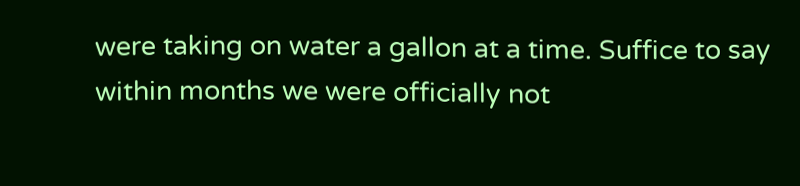were taking on water a gallon at a time. Suffice to say within months we were officially not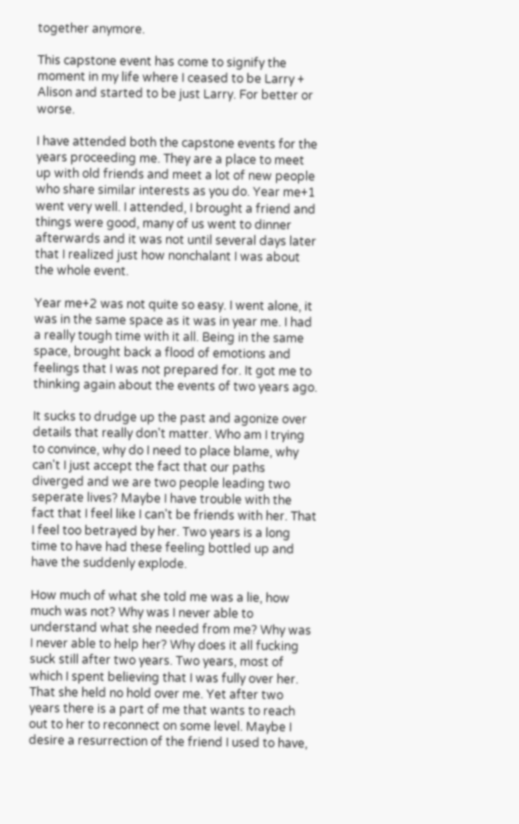together anymore.

This capstone event has come to signify the moment in my life where I ceased to be Larry + Alison and started to be just Larry. For better or worse.

I have attended both the capstone events for the years proceeding me. They are a place to meet up with old friends and meet a lot of new people who share similar interests as you do. Year me+1 went very well. I attended, I brought a friend and things were good, many of us went to dinner afterwards and it was not until several days later that I realized just how nonchalant I was about the whole event.

Year me+2 was not quite so easy. I went alone, it was in the same space as it was in year me. I had a really tough time with it all. Being in the same space, brought back a flood of emotions and feelings that I was not prepared for. It got me to thinking again about the events of two years ago.

It sucks to drudge up the past and agonize over details that really don't matter. Who am I trying to convince, why do I need to place blame, why can't I just accept the fact that our paths diverged and we are two people leading two seperate lives? Maybe I have trouble with the fact that I feel like I can't be friends with her. That I feel too betrayed by her. Two years is a long time to have had these feeling bottled up and have the suddenly explode.

How much of what she told me was a lie, how much was not? Why was I never able to understand what she needed from me? Why was I never able to help her? Why does it all fucking suck still after two years. Two years, most of which I spent believing that I was fully over her. That she held no hold over me. Yet after two years there is a part of me that wants to reach out to her to reconnect on some level. Maybe I desire a resurrection of the friend I used to have,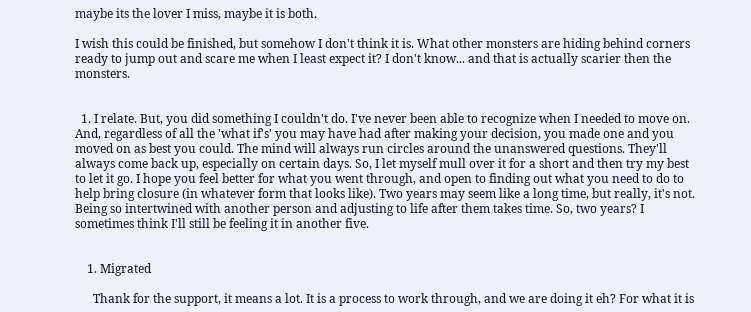maybe its the lover I miss, maybe it is both.

I wish this could be finished, but somehow I don't think it is. What other monsters are hiding behind corners ready to jump out and scare me when I least expect it? I don't know... and that is actually scarier then the monsters.


  1. I relate. But, you did something I couldn't do. I've never been able to recognize when I needed to move on. And, regardless of all the 'what if's' you may have had after making your decision, you made one and you moved on as best you could. The mind will always run circles around the unanswered questions. They'll always come back up, especially on certain days. So, I let myself mull over it for a short and then try my best to let it go. I hope you feel better for what you went through, and open to finding out what you need to do to help bring closure (in whatever form that looks like). Two years may seem like a long time, but really, it's not. Being so intertwined with another person and adjusting to life after them takes time. So, two years? I sometimes think I'll still be feeling it in another five.


    1. Migrated

      Thank for the support, it means a lot. It is a process to work through, and we are doing it eh? For what it is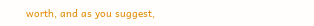worth, and as you suggest,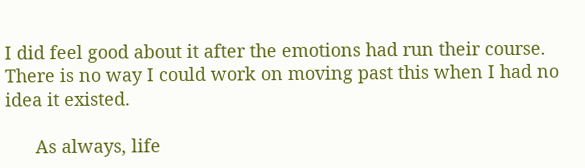I did feel good about it after the emotions had run their course. There is no way I could work on moving past this when I had no idea it existed.

      As always, life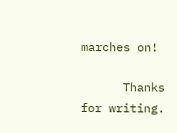marches on!

      Thanks for writing.